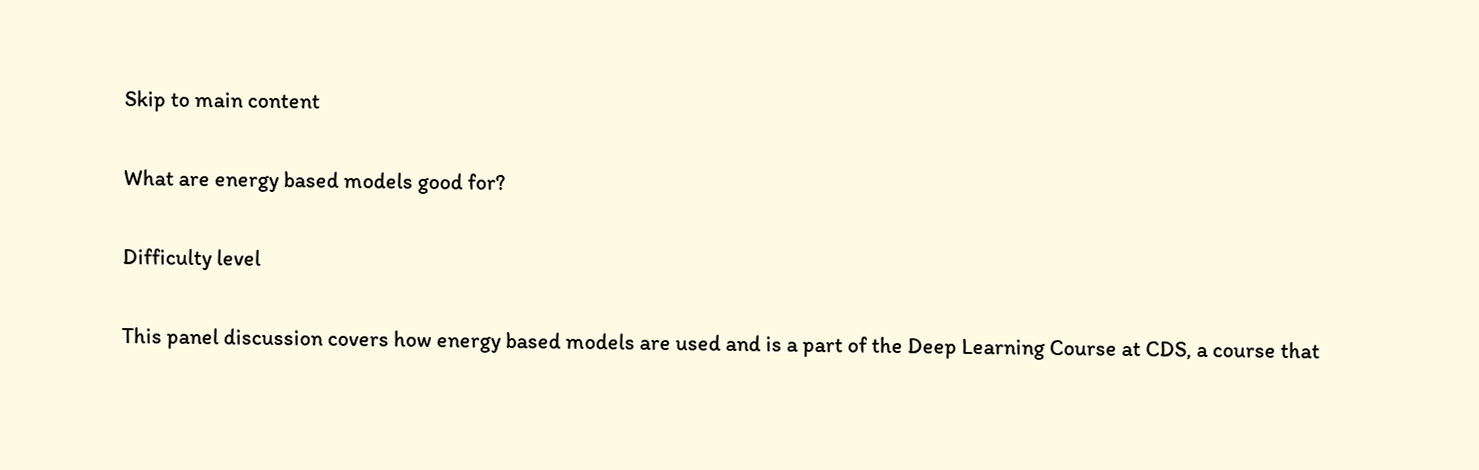Skip to main content

What are energy based models good for?

Difficulty level

This panel discussion covers how energy based models are used and is a part of the Deep Learning Course at CDS, a course that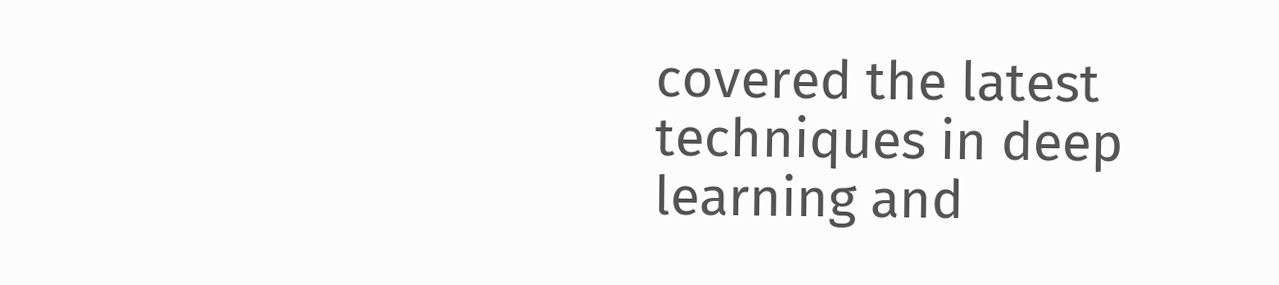covered the latest techniques in deep learning and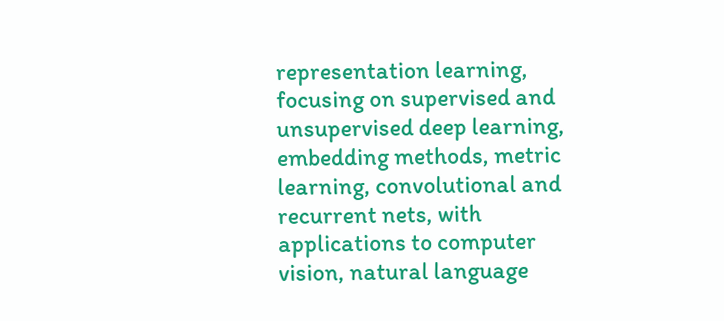representation learning, focusing on supervised and unsupervised deep learning, embedding methods, metric learning, convolutional and recurrent nets, with applications to computer vision, natural language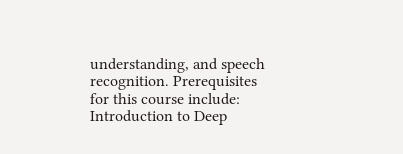understanding, and speech recognition. Prerequisites for this course include: Introduction to Deep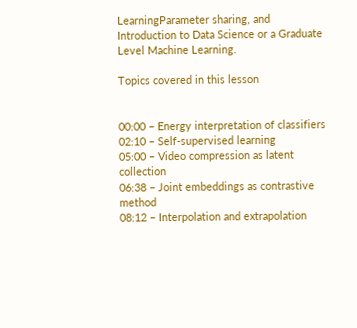LearningParameter sharing, and Introduction to Data Science or a Graduate Level Machine Learning.

Topics covered in this lesson


00:00 – Energy interpretation of classifiers
02:10 – Self-supervised learning
05:00 – Video compression as latent collection
06:38 – Joint embeddings as contrastive method
08:12 – Interpolation and extrapolation